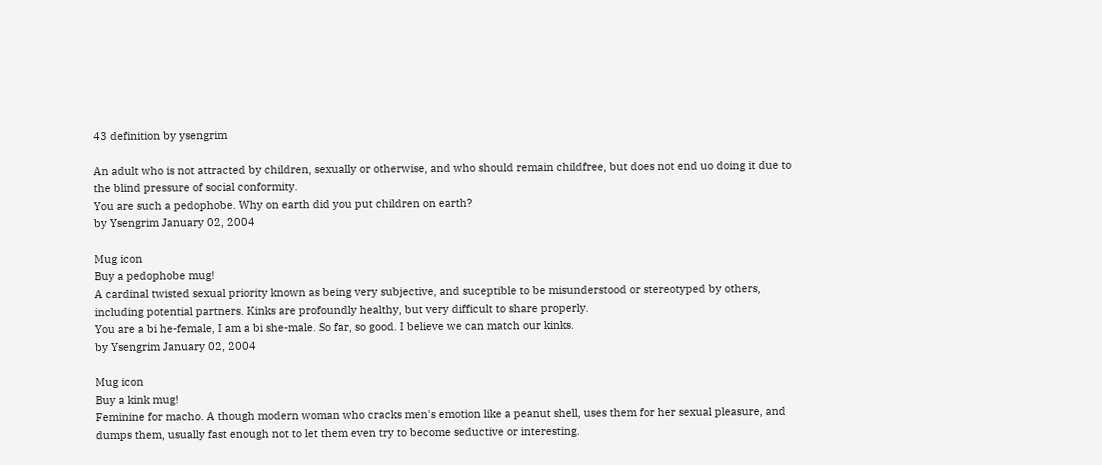43 definition by ysengrim

An adult who is not attracted by children, sexually or otherwise, and who should remain childfree, but does not end uo doing it due to the blind pressure of social conformity.
You are such a pedophobe. Why on earth did you put children on earth?
by Ysengrim January 02, 2004

Mug icon
Buy a pedophobe mug!
A cardinal twisted sexual priority known as being very subjective, and suceptible to be misunderstood or stereotyped by others, including potential partners. Kinks are profoundly healthy, but very difficult to share properly.
You are a bi he-female, I am a bi she-male. So far, so good. I believe we can match our kinks.
by Ysengrim January 02, 2004

Mug icon
Buy a kink mug!
Feminine for macho. A though modern woman who cracks men's emotion like a peanut shell, uses them for her sexual pleasure, and dumps them, usually fast enough not to let them even try to become seductive or interesting.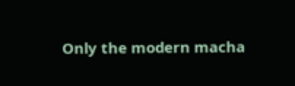Only the modern macha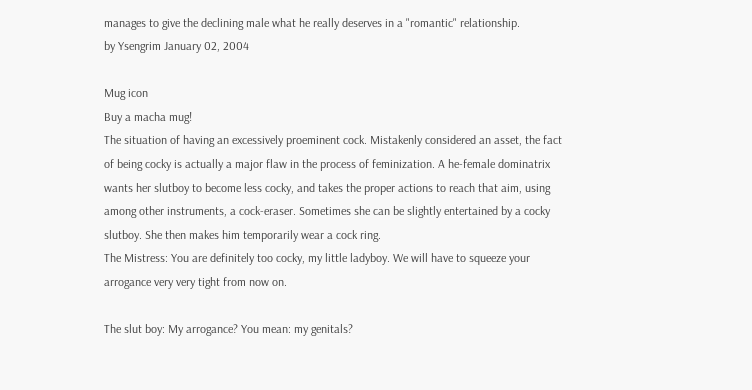manages to give the declining male what he really deserves in a "romantic" relationship.
by Ysengrim January 02, 2004

Mug icon
Buy a macha mug!
The situation of having an excessively proeminent cock. Mistakenly considered an asset, the fact of being cocky is actually a major flaw in the process of feminization. A he-female dominatrix wants her slutboy to become less cocky, and takes the proper actions to reach that aim, using among other instruments, a cock-eraser. Sometimes she can be slightly entertained by a cocky slutboy. She then makes him temporarily wear a cock ring.
The Mistress: You are definitely too cocky, my little ladyboy. We will have to squeeze your arrogance very very tight from now on.

The slut boy: My arrogance? You mean: my genitals?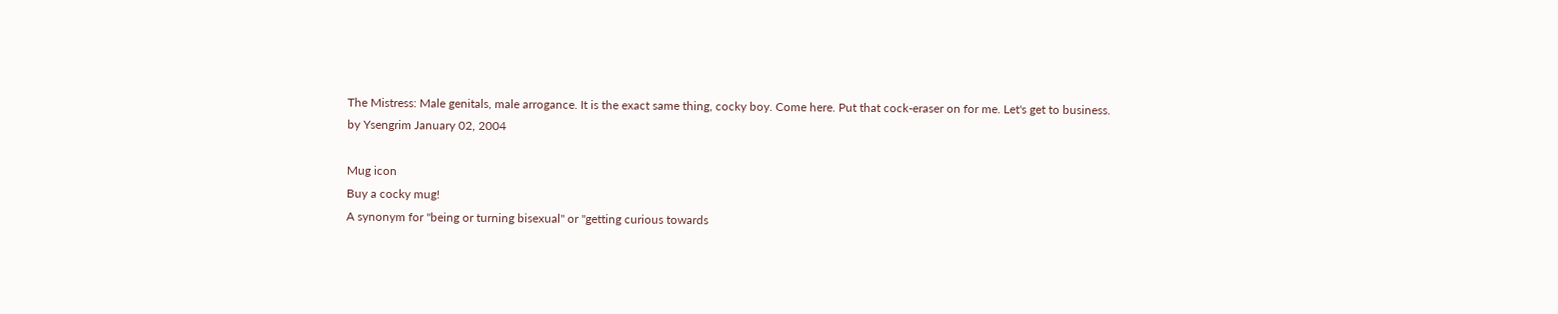The Mistress: Male genitals, male arrogance. It is the exact same thing, cocky boy. Come here. Put that cock-eraser on for me. Let's get to business.
by Ysengrim January 02, 2004

Mug icon
Buy a cocky mug!
A synonym for "being or turning bisexual" or "getting curious towards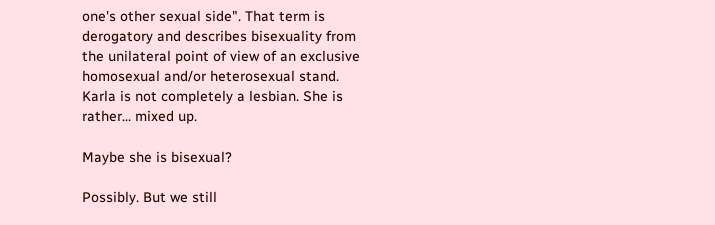one's other sexual side". That term is derogatory and describes bisexuality from the unilateral point of view of an exclusive homosexual and/or heterosexual stand.
Karla is not completely a lesbian. She is rather... mixed up.

Maybe she is bisexual?

Possibly. But we still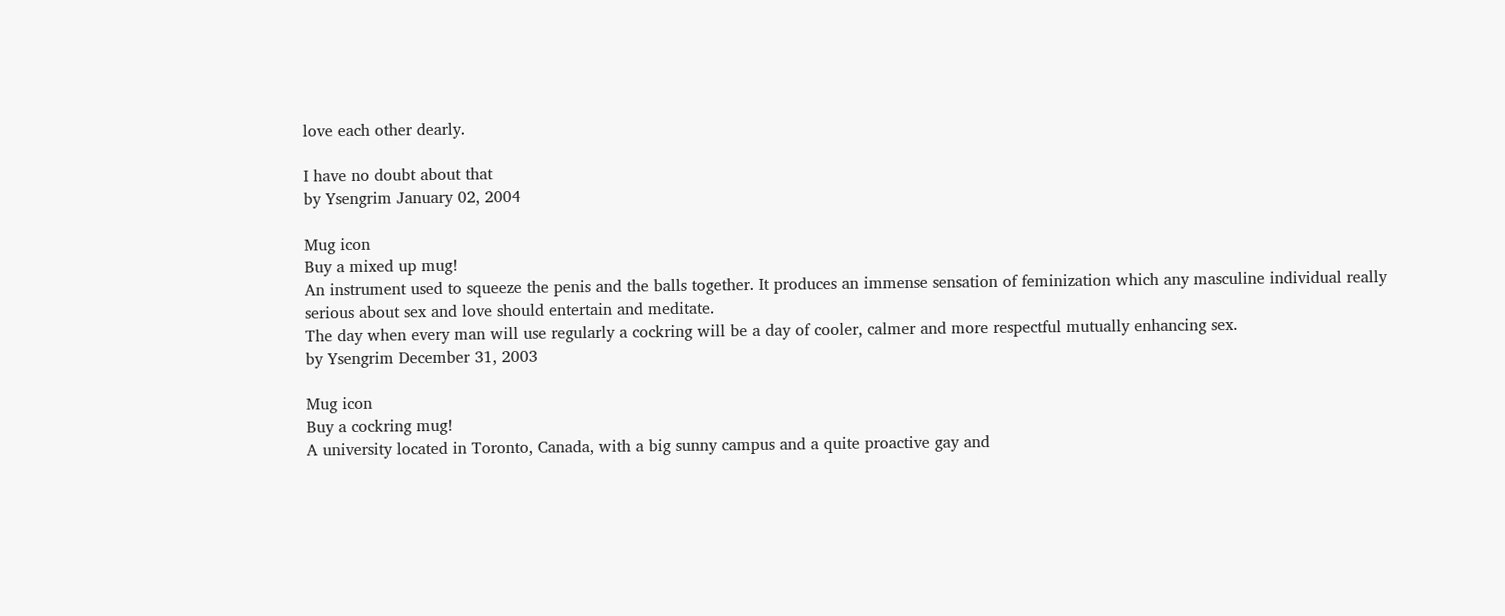love each other dearly.

I have no doubt about that
by Ysengrim January 02, 2004

Mug icon
Buy a mixed up mug!
An instrument used to squeeze the penis and the balls together. It produces an immense sensation of feminization which any masculine individual really serious about sex and love should entertain and meditate.
The day when every man will use regularly a cockring will be a day of cooler, calmer and more respectful mutually enhancing sex.
by Ysengrim December 31, 2003

Mug icon
Buy a cockring mug!
A university located in Toronto, Canada, with a big sunny campus and a quite proactive gay and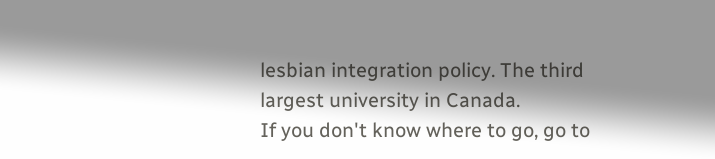lesbian integration policy. The third largest university in Canada.
If you don't know where to go, go to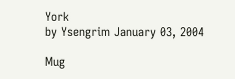York
by Ysengrim January 03, 2004

Mug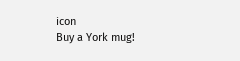icon
Buy a York mug!